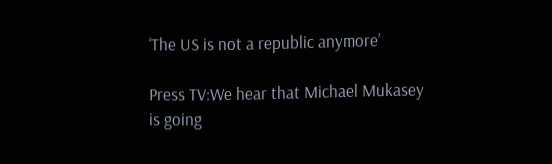‘The US is not a republic anymore’

Press TV:We hear that Michael Mukasey is going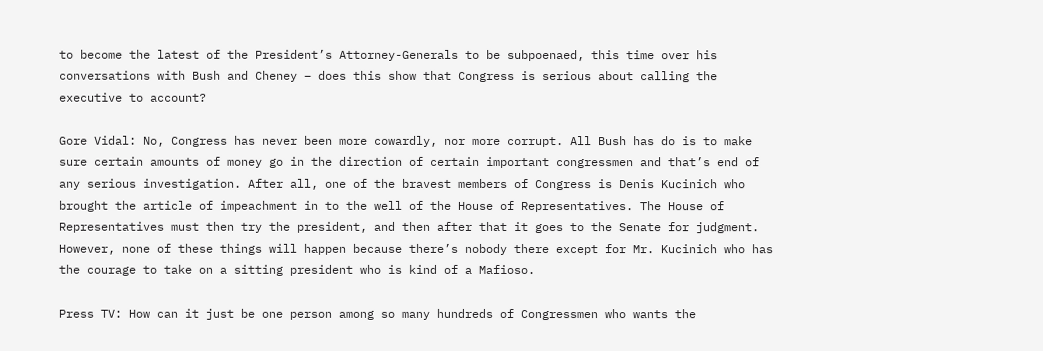to become the latest of the President’s Attorney-Generals to be subpoenaed, this time over his conversations with Bush and Cheney – does this show that Congress is serious about calling the executive to account?

Gore Vidal: No, Congress has never been more cowardly, nor more corrupt. All Bush has do is to make sure certain amounts of money go in the direction of certain important congressmen and that’s end of any serious investigation. After all, one of the bravest members of Congress is Denis Kucinich who brought the article of impeachment in to the well of the House of Representatives. The House of Representatives must then try the president, and then after that it goes to the Senate for judgment. However, none of these things will happen because there’s nobody there except for Mr. Kucinich who has the courage to take on a sitting president who is kind of a Mafioso.

Press TV: How can it just be one person among so many hundreds of Congressmen who wants the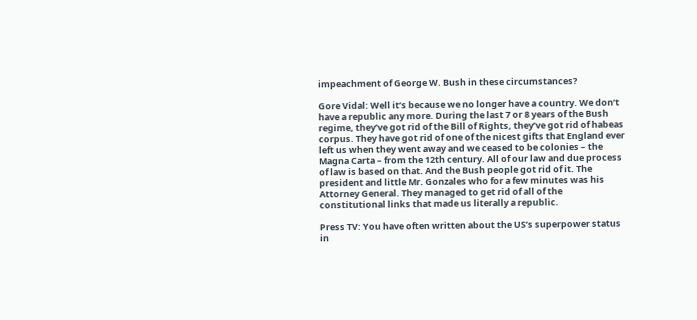impeachment of George W. Bush in these circumstances?

Gore Vidal: Well it’s because we no longer have a country. We don’t have a republic any more. During the last 7 or 8 years of the Bush regime, they’ve got rid of the Bill of Rights, they’ve got rid of habeas corpus. They have got rid of one of the nicest gifts that England ever left us when they went away and we ceased to be colonies – the Magna Carta – from the 12th century. All of our law and due process of law is based on that. And the Bush people got rid of it. The president and little Mr. Gonzales who for a few minutes was his Attorney General. They managed to get rid of all of the constitutional links that made us literally a republic.

Press TV: You have often written about the US’s superpower status in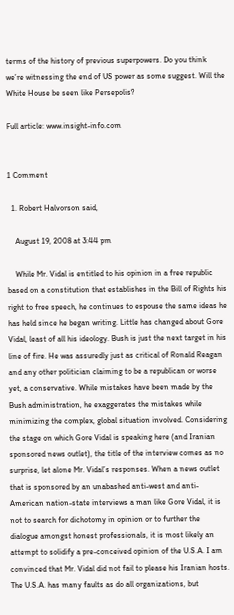terms of the history of previous superpowers. Do you think we’re witnessing the end of US power as some suggest. Will the White House be seen like Persepolis?

Full article: www.insight-info.com


1 Comment

  1. Robert Halvorson said,

    August 19, 2008 at 3:44 pm

    While Mr. Vidal is entitled to his opinion in a free republic based on a constitution that establishes in the Bill of Rights his right to free speech, he continues to espouse the same ideas he has held since he began writing. Little has changed about Gore Vidal, least of all his ideology. Bush is just the next target in his line of fire. He was assuredly just as critical of Ronald Reagan and any other politician claiming to be a republican or worse yet, a conservative. While mistakes have been made by the Bush administration, he exaggerates the mistakes while minimizing the complex, global situation involved. Considering the stage on which Gore Vidal is speaking here (and Iranian sponsored news outlet), the title of the interview comes as no surprise, let alone Mr. Vidal’s responses. When a news outlet that is sponsored by an unabashed anti-west and anti-American nation-state interviews a man like Gore Vidal, it is not to search for dichotomy in opinion or to further the dialogue amongst honest professionals, it is most likely an attempt to solidify a pre-conceived opinion of the U.S.A. I am convinced that Mr. Vidal did not fail to please his Iranian hosts. The U.S.A. has many faults as do all organizations, but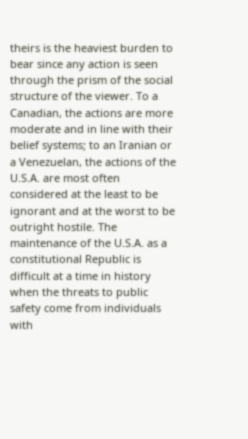theirs is the heaviest burden to bear since any action is seen through the prism of the social structure of the viewer. To a Canadian, the actions are more moderate and in line with their belief systems; to an Iranian or a Venezuelan, the actions of the U.S.A. are most often considered at the least to be ignorant and at the worst to be outright hostile. The maintenance of the U.S.A. as a constitutional Republic is difficult at a time in history when the threats to public safety come from individuals with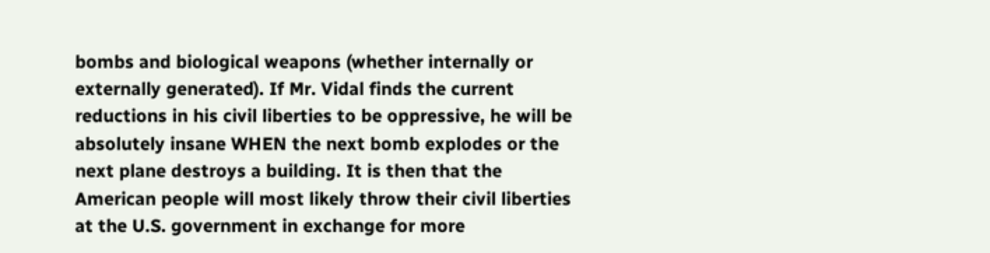bombs and biological weapons (whether internally or externally generated). If Mr. Vidal finds the current reductions in his civil liberties to be oppressive, he will be absolutely insane WHEN the next bomb explodes or the next plane destroys a building. It is then that the American people will most likely throw their civil liberties at the U.S. government in exchange for more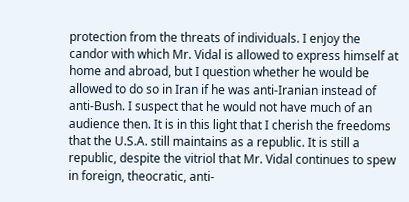protection from the threats of individuals. I enjoy the candor with which Mr. Vidal is allowed to express himself at home and abroad, but I question whether he would be allowed to do so in Iran if he was anti-Iranian instead of anti-Bush. I suspect that he would not have much of an audience then. It is in this light that I cherish the freedoms that the U.S.A. still maintains as a republic. It is still a republic, despite the vitriol that Mr. Vidal continues to spew in foreign, theocratic, anti-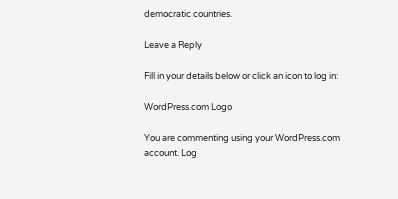democratic countries.

Leave a Reply

Fill in your details below or click an icon to log in:

WordPress.com Logo

You are commenting using your WordPress.com account. Log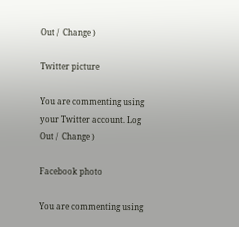Out /  Change )

Twitter picture

You are commenting using your Twitter account. Log Out /  Change )

Facebook photo

You are commenting using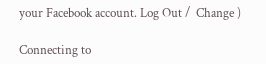your Facebook account. Log Out /  Change )

Connecting to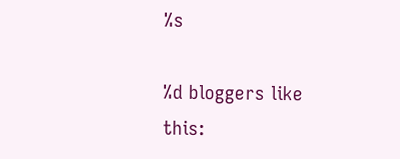%s

%d bloggers like this: